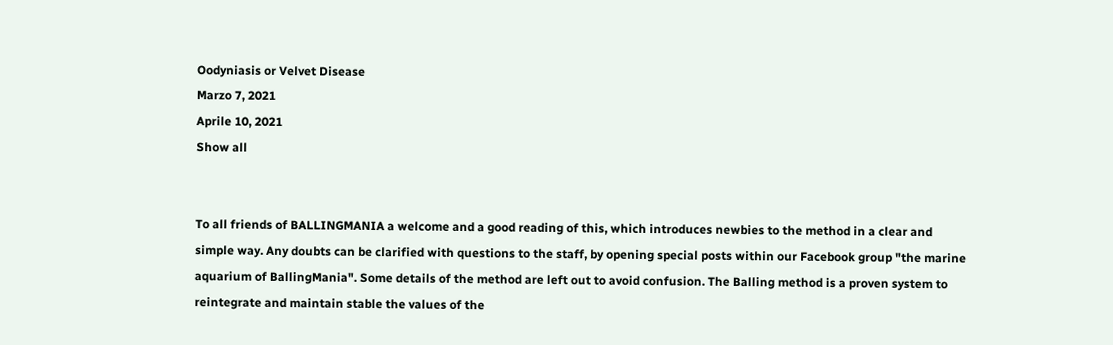Oodyniasis or Velvet Disease
Marzo 7, 2021
Aprile 10, 2021
Show all


To all friends of BALLINGMANIA a welcome and a good reading of this, which introduces newbies to the method in a clear and simple way. Any doubts can be clarified with questions to the staff, by opening special posts within our Facebook group "the marine aquarium of BallingMania". Some details of the method are left out to avoid confusion. The Balling method is a proven system to reintegrate and maintain stable the values of the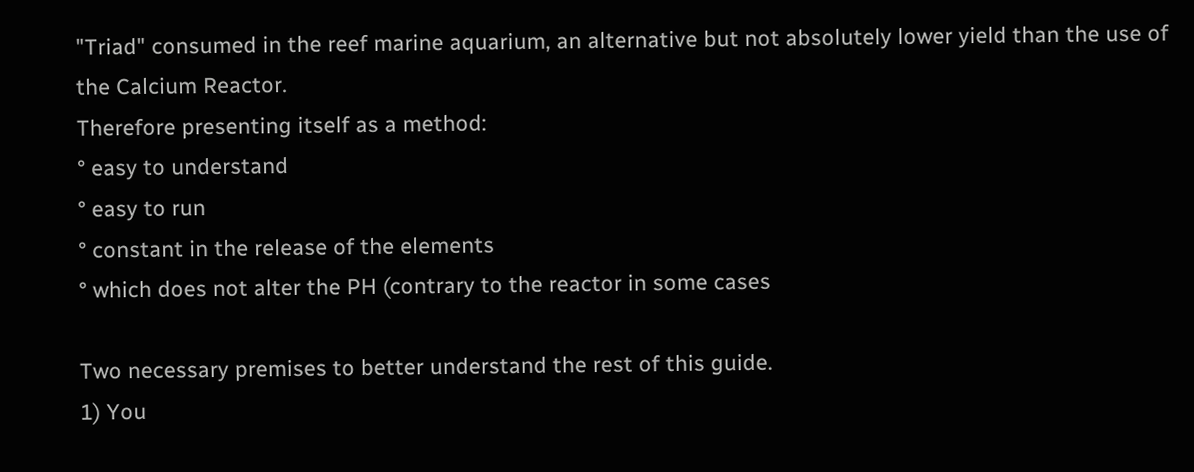"Triad" consumed in the reef marine aquarium, an alternative but not absolutely lower yield than the use of the Calcium Reactor.
Therefore presenting itself as a method:
° easy to understand
° easy to run
° constant in the release of the elements
° which does not alter the PH (contrary to the reactor in some cases

Two necessary premises to better understand the rest of this guide.
1) You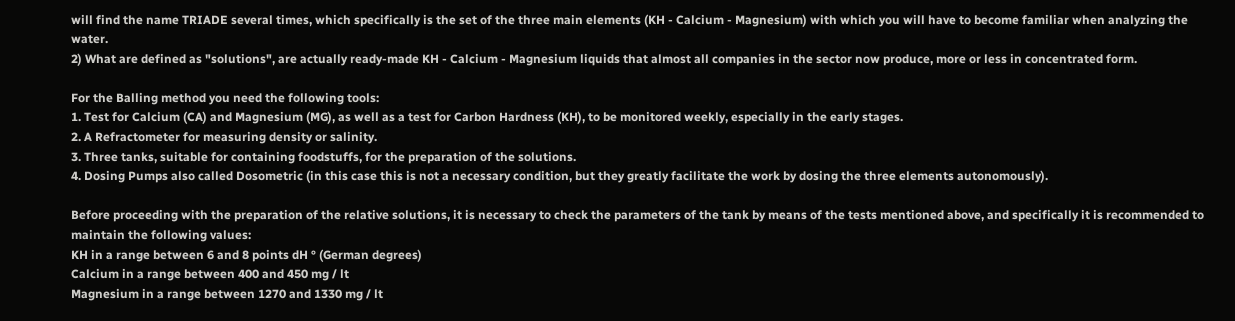will find the name TRIADE several times, which specifically is the set of the three main elements (KH - Calcium - Magnesium) with which you will have to become familiar when analyzing the water.
2) What are defined as "solutions", are actually ready-made KH - Calcium - Magnesium liquids that almost all companies in the sector now produce, more or less in concentrated form.

For the Balling method you need the following tools:
1. Test for Calcium (CA) and Magnesium (MG), as well as a test for Carbon Hardness (KH), to be monitored weekly, especially in the early stages.
2. A Refractometer for measuring density or salinity.
3. Three tanks, suitable for containing foodstuffs, for the preparation of the solutions.
4. Dosing Pumps also called Dosometric (in this case this is not a necessary condition, but they greatly facilitate the work by dosing the three elements autonomously).

Before proceeding with the preparation of the relative solutions, it is necessary to check the parameters of the tank by means of the tests mentioned above, and specifically it is recommended to maintain the following values:
KH in a range between 6 and 8 points dH ° (German degrees)
Calcium in a range between 400 and 450 mg / lt
Magnesium in a range between 1270 and 1330 mg / lt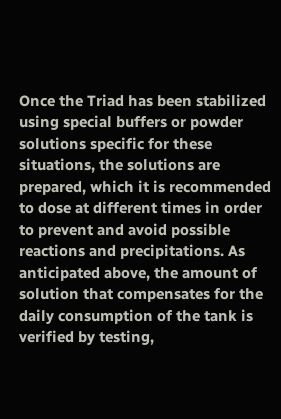Once the Triad has been stabilized using special buffers or powder solutions specific for these situations, the solutions are prepared, which it is recommended to dose at different times in order to prevent and avoid possible reactions and precipitations. As anticipated above, the amount of solution that compensates for the daily consumption of the tank is verified by testing,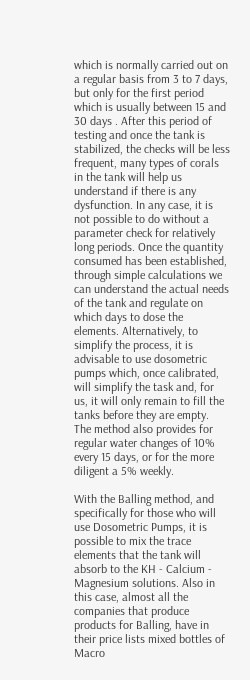which is normally carried out on a regular basis from 3 to 7 days, but only for the first period which is usually between 15 and 30 days . After this period of testing and once the tank is stabilized, the checks will be less frequent, many types of corals in the tank will help us understand if there is any dysfunction. In any case, it is not possible to do without a parameter check for relatively long periods. Once the quantity consumed has been established, through simple calculations we can understand the actual needs of the tank and regulate on which days to dose the elements. Alternatively, to simplify the process, it is advisable to use dosometric pumps which, once calibrated, will simplify the task and, for us, it will only remain to fill the tanks before they are empty.
The method also provides for regular water changes of 10% every 15 days, or for the more diligent a 5% weekly.

With the Balling method, and specifically for those who will use Dosometric Pumps, it is possible to mix the trace elements that the tank will absorb to the KH - Calcium - Magnesium solutions. Also in this case, almost all the companies that produce products for Balling, have in their price lists mixed bottles of Macro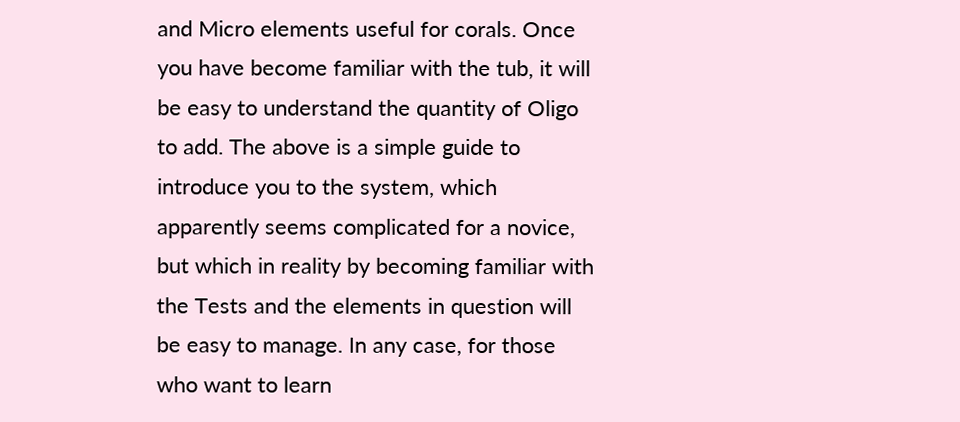and Micro elements useful for corals. Once you have become familiar with the tub, it will be easy to understand the quantity of Oligo to add. The above is a simple guide to introduce you to the system, which apparently seems complicated for a novice, but which in reality by becoming familiar with the Tests and the elements in question will be easy to manage. In any case, for those who want to learn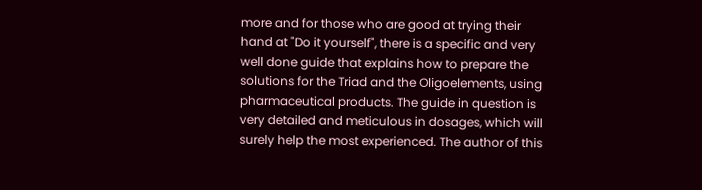more and for those who are good at trying their hand at "Do it yourself", there is a specific and very well done guide that explains how to prepare the solutions for the Triad and the Oligoelements, using pharmaceutical products. The guide in question is very detailed and meticulous in dosages, which will surely help the most experienced. The author of this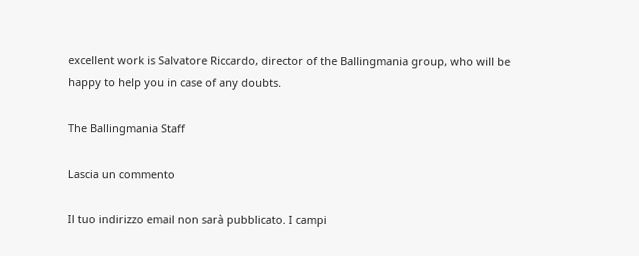excellent work is Salvatore Riccardo, director of the Ballingmania group, who will be happy to help you in case of any doubts.

The Ballingmania Staff

Lascia un commento

Il tuo indirizzo email non sarà pubblicato. I campi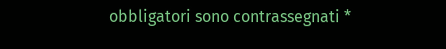obbligatori sono contrassegnati *